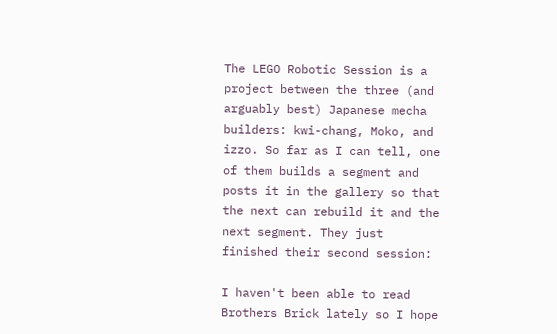The LEGO Robotic Session is a project between the three (and arguably best) Japanese mecha builders: kwi-chang, Moko, and izzo. So far as I can tell, one of them builds a segment and posts it in the gallery so that the next can rebuild it and the next segment. They just finished their second session:

I haven't been able to read Brothers Brick lately so I hope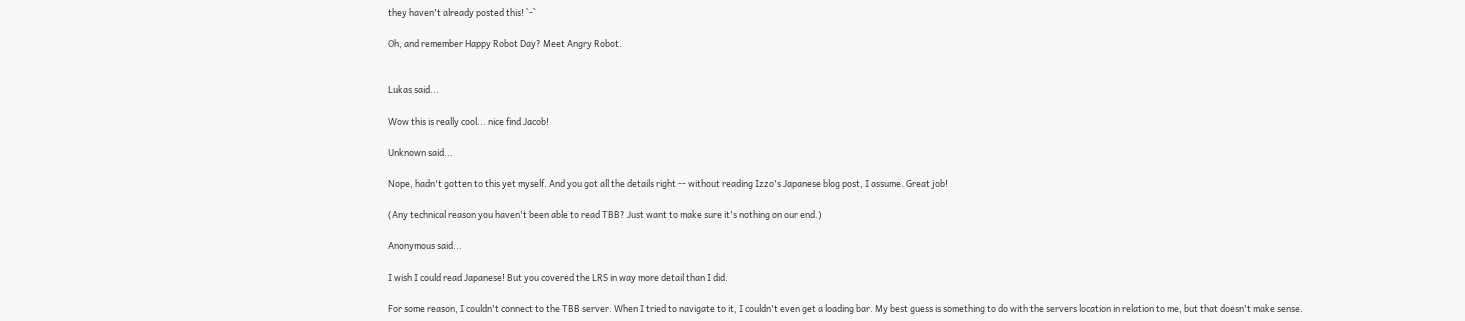they haven't already posted this! `-`

Oh, and remember Happy Robot Day? Meet Angry Robot.


Lukas said...

Wow this is really cool... nice find Jacob!

Unknown said...

Nope, hadn't gotten to this yet myself. And you got all the details right -- without reading Izzo's Japanese blog post, I assume. Great job!

(Any technical reason you haven't been able to read TBB? Just want to make sure it's nothing on our end.)

Anonymous said...

I wish I could read Japanese! But you covered the LRS in way more detail than I did.

For some reason, I couldn't connect to the TBB server. When I tried to navigate to it, I couldn't even get a loading bar. My best guess is something to do with the servers location in relation to me, but that doesn't make sense.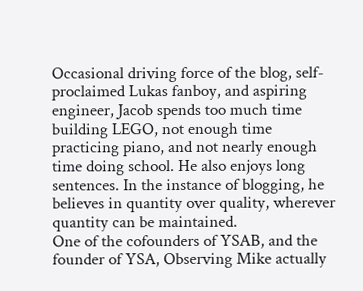Occasional driving force of the blog, self-proclaimed Lukas fanboy, and aspiring engineer, Jacob spends too much time building LEGO, not enough time practicing piano, and not nearly enough time doing school. He also enjoys long sentences. In the instance of blogging, he believes in quantity over quality, wherever quantity can be maintained.
One of the cofounders of YSAB, and the founder of YSA, Observing Mike actually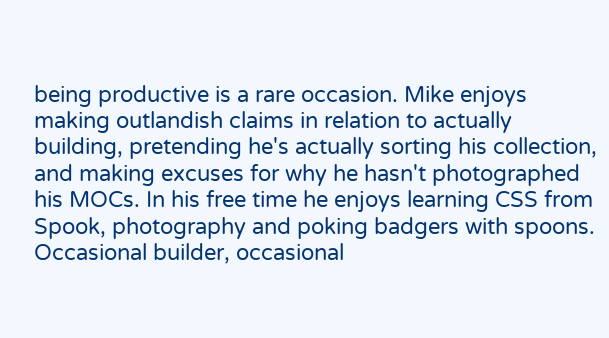being productive is a rare occasion. Mike enjoys making outlandish claims in relation to actually building, pretending he's actually sorting his collection, and making excuses for why he hasn't photographed his MOCs. In his free time he enjoys learning CSS from Spook, photography and poking badgers with spoons.
Occasional builder, occasional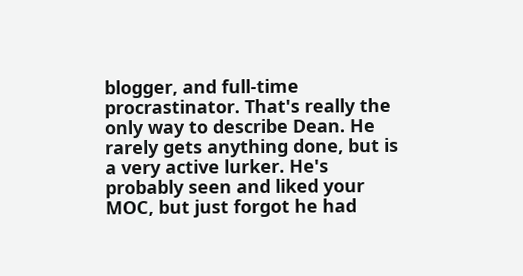blogger, and full-time procrastinator. That's really the only way to describe Dean. He rarely gets anything done, but is a very active lurker. He's probably seen and liked your MOC, but just forgot he had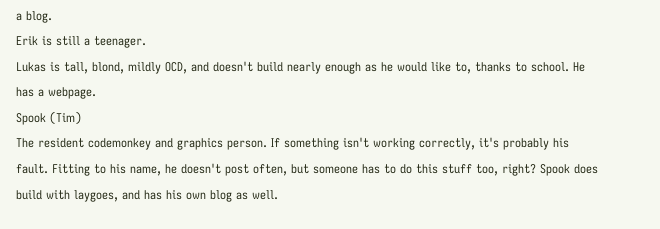a blog.
Erik is still a teenager.
Lukas is tall, blond, mildly OCD, and doesn't build nearly enough as he would like to, thanks to school. He has a webpage.
Spook (Tim)
The resident codemonkey and graphics person. If something isn't working correctly, it's probably his fault. Fitting to his name, he doesn't post often, but someone has to do this stuff too, right? Spook does build with laygoes, and has his own blog as well.